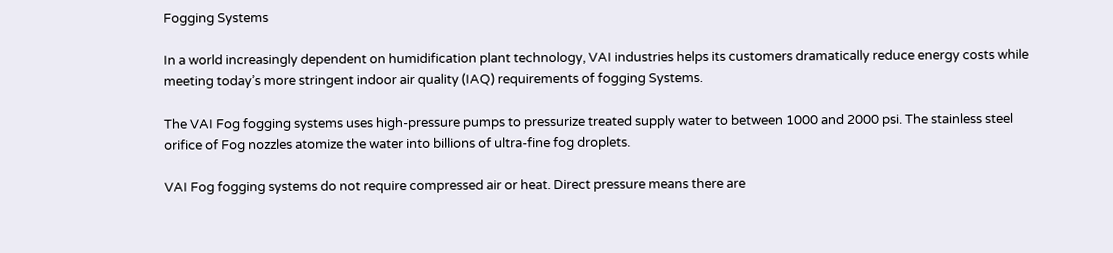Fogging Systems

In a world increasingly dependent on humidification plant technology, VAI industries helps its customers dramatically reduce energy costs while meeting today’s more stringent indoor air quality (IAQ) requirements of fogging Systems.

The VAI Fog fogging systems uses high-pressure pumps to pressurize treated supply water to between 1000 and 2000 psi. The stainless steel orifice of Fog nozzles atomize the water into billions of ultra-fine fog droplets.

VAI Fog fogging systems do not require compressed air or heat. Direct pressure means there are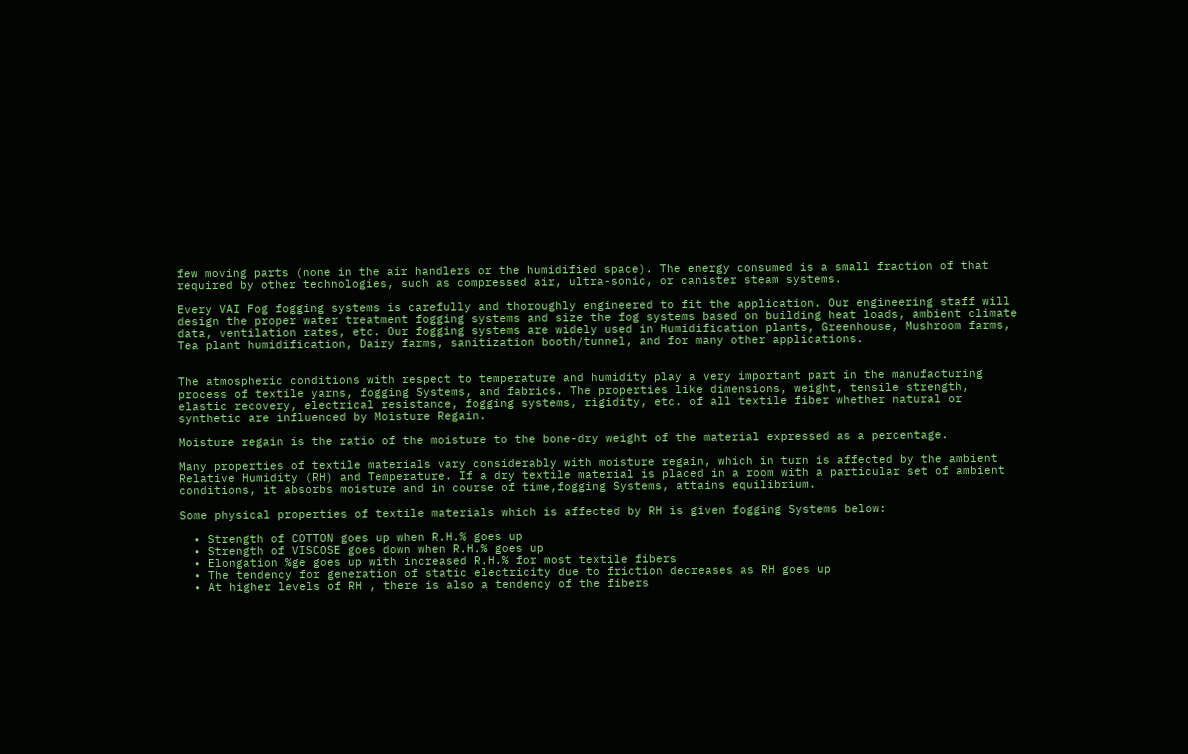few moving parts (none in the air handlers or the humidified space). The energy consumed is a small fraction of that required by other technologies, such as compressed air, ultra-sonic, or canister steam systems.

Every VAI Fog fogging systems is carefully and thoroughly engineered to fit the application. Our engineering staff will design the proper water treatment fogging systems and size the fog systems based on building heat loads, ambient climate data, ventilation rates, etc. Our fogging systems are widely used in Humidification plants, Greenhouse, Mushroom farms, Tea plant humidification, Dairy farms, sanitization booth/tunnel, and for many other applications.


The atmospheric conditions with respect to temperature and humidity play a very important part in the manufacturing process of textile yarns, fogging Systems, and fabrics. The properties like dimensions, weight, tensile strength, elastic recovery, electrical resistance, fogging systems, rigidity, etc. of all textile fiber whether natural or synthetic are influenced by Moisture Regain.

Moisture regain is the ratio of the moisture to the bone-dry weight of the material expressed as a percentage.

Many properties of textile materials vary considerably with moisture regain, which in turn is affected by the ambient Relative Humidity (RH) and Temperature. If a dry textile material is placed in a room with a particular set of ambient conditions, it absorbs moisture and in course of time,fogging Systems, attains equilibrium.

Some physical properties of textile materials which is affected by RH is given fogging Systems below:

  • Strength of COTTON goes up when R.H.% goes up
  • Strength of VISCOSE goes down when R.H.% goes up
  • Elongation %ge goes up with increased R.H.% for most textile fibers
  • The tendency for generation of static electricity due to friction decreases as RH goes up
  • At higher levels of RH , there is also a tendency of the fibers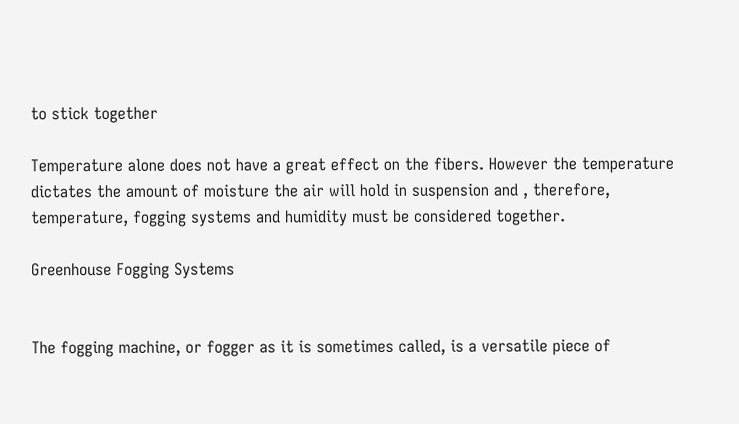to stick together

Temperature alone does not have a great effect on the fibers. However the temperature dictates the amount of moisture the air will hold in suspension and , therefore, temperature, fogging systems and humidity must be considered together.

Greenhouse Fogging Systems


The fogging machine, or fogger as it is sometimes called, is a versatile piece of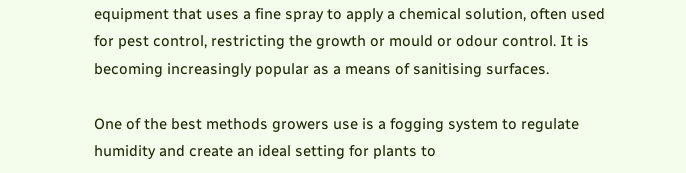equipment that uses a fine spray to apply a chemical solution, often used for pest control, restricting the growth or mould or odour control. It is becoming increasingly popular as a means of sanitising surfaces.

One of the best methods growers use is a fogging system to regulate humidity and create an ideal setting for plants to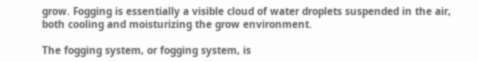grow. Fogging is essentially a visible cloud of water droplets suspended in the air, both cooling and moisturizing the grow environment.

The fogging system, or fogging system, is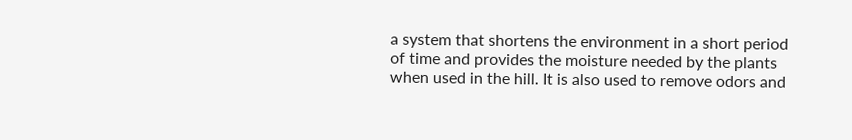a system that shortens the environment in a short period of time and provides the moisture needed by the plants when used in the hill. It is also used to remove odors and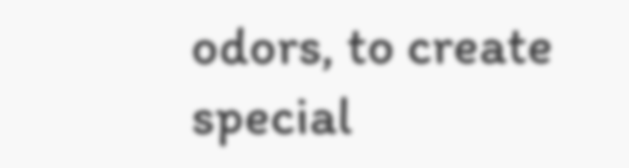odors, to create special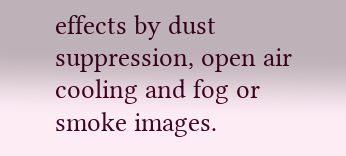effects by dust suppression, open air cooling and fog or smoke images.